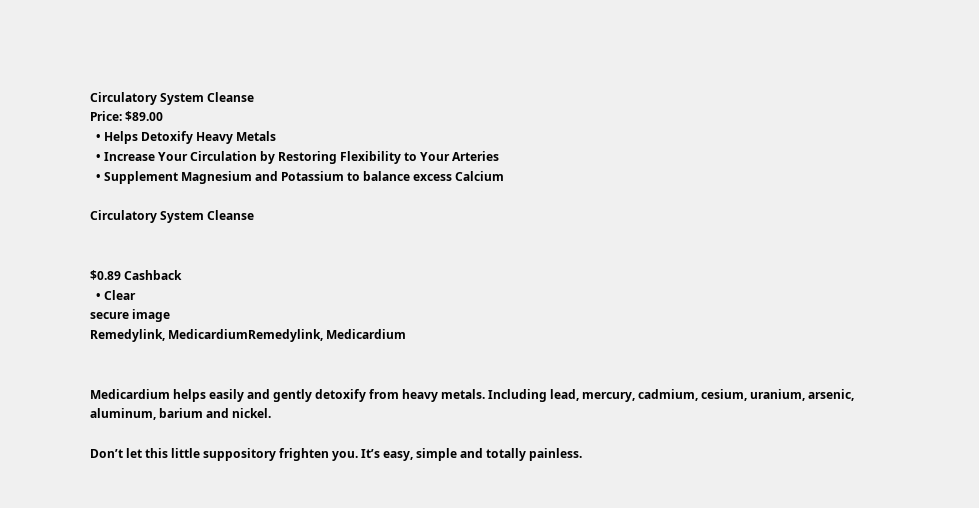Circulatory System Cleanse
Price: $89.00
  • Helps Detoxify Heavy Metals
  • Increase Your Circulation by Restoring Flexibility to Your Arteries
  • Supplement Magnesium and Potassium to balance excess Calcium

Circulatory System Cleanse


$0.89 Cashback
  • Clear
secure image
Remedylink, MedicardiumRemedylink, Medicardium


Medicardium helps easily and gently detoxify from heavy metals. Including lead, mercury, cadmium, cesium, uranium, arsenic, aluminum, barium and nickel.

Don’t let this little suppository frighten you. It’s easy, simple and totally painless.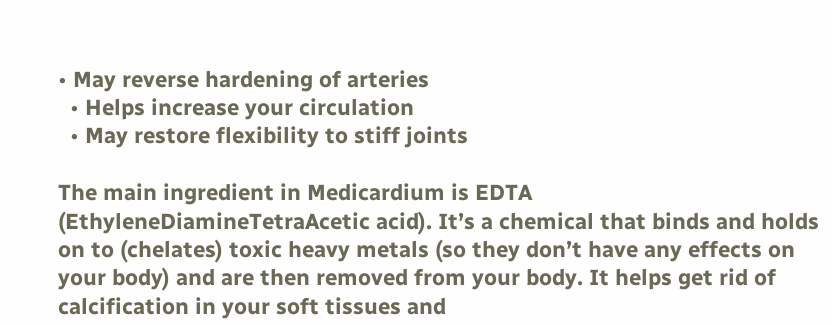• May reverse hardening of arteries
  • Helps increase your circulation
  • May restore flexibility to stiff joints

The main ingredient in Medicardium is EDTA (EthyleneDiamineTetraAcetic acid). It’s a chemical that binds and holds on to (chelates) toxic heavy metals (so they don’t have any effects on your body) and are then removed from your body. It helps get rid of calcification in your soft tissues and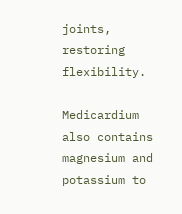joints, restoring flexibility.

Medicardium also contains magnesium and potassium to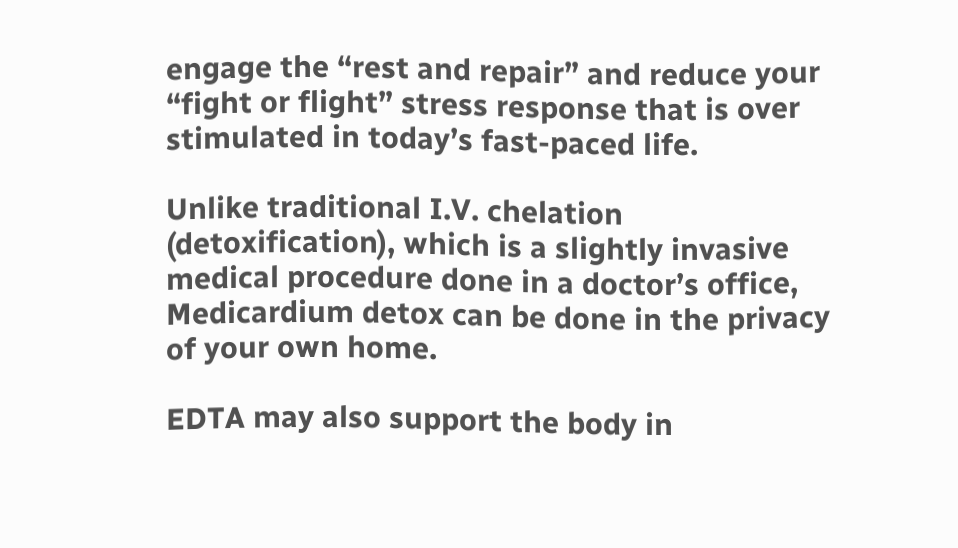engage the “rest and repair” and reduce your “fight or flight” stress response that is over stimulated in today’s fast-paced life.

Unlike traditional I.V. chelation (detoxification), which is a slightly invasive medical procedure done in a doctor’s office, Medicardium detox can be done in the privacy of your own home.

EDTA may also support the body in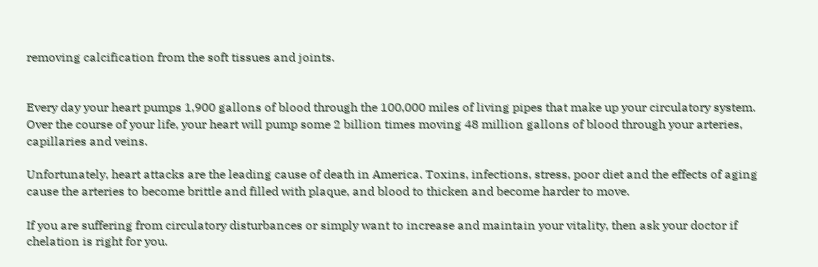removing calcification from the soft tissues and joints.


Every day your heart pumps 1,900 gallons of blood through the 100,000 miles of living pipes that make up your circulatory system. Over the course of your life, your heart will pump some 2 billion times moving 48 million gallons of blood through your arteries, capillaries and veins.

Unfortunately, heart attacks are the leading cause of death in America. Toxins, infections, stress, poor diet and the effects of aging cause the arteries to become brittle and filled with plaque, and blood to thicken and become harder to move.

If you are suffering from circulatory disturbances or simply want to increase and maintain your vitality, then ask your doctor if chelation is right for you.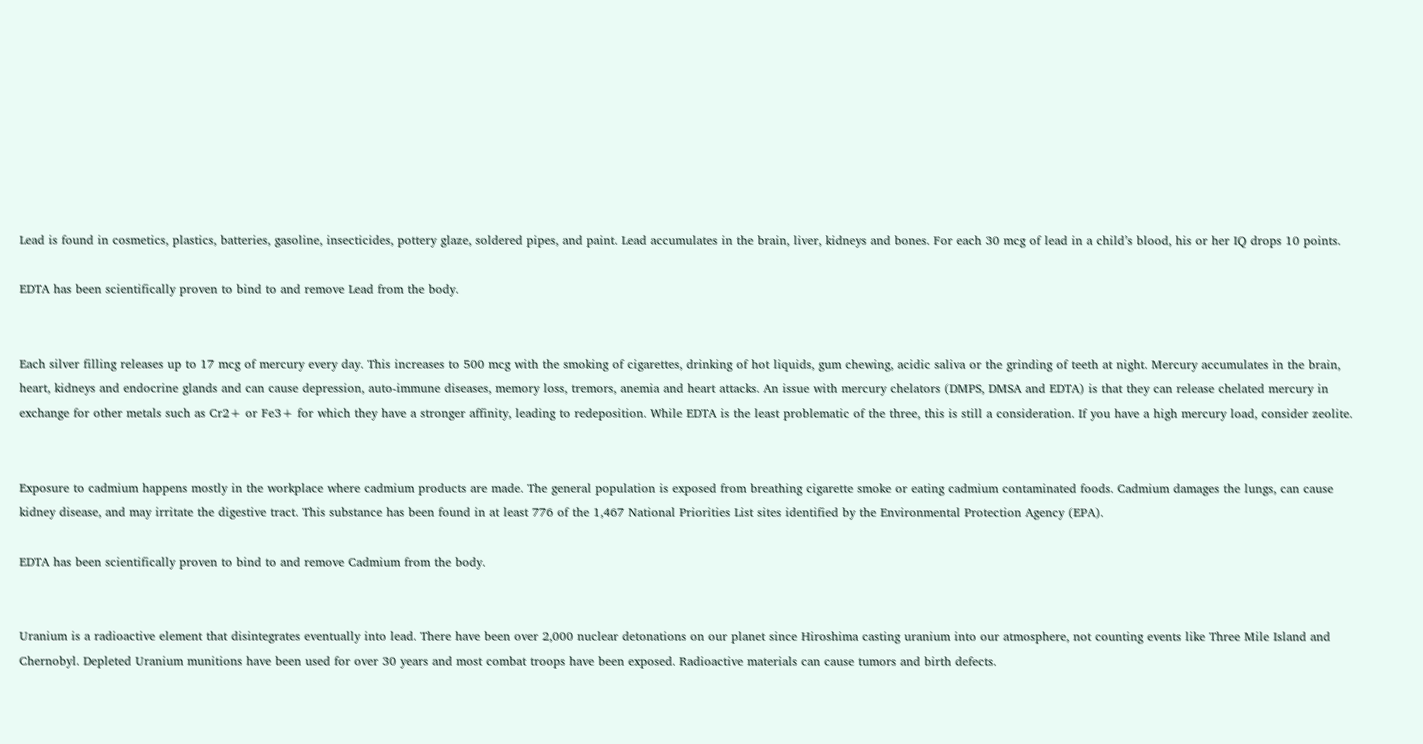Lead is found in cosmetics, plastics, batteries, gasoline, insecticides, pottery glaze, soldered pipes, and paint. Lead accumulates in the brain, liver, kidneys and bones. For each 30 mcg of lead in a child’s blood, his or her IQ drops 10 points.

EDTA has been scientifically proven to bind to and remove Lead from the body.


Each silver filling releases up to 17 mcg of mercury every day. This increases to 500 mcg with the smoking of cigarettes, drinking of hot liquids, gum chewing, acidic saliva or the grinding of teeth at night. Mercury accumulates in the brain, heart, kidneys and endocrine glands and can cause depression, auto-immune diseases, memory loss, tremors, anemia and heart attacks. An issue with mercury chelators (DMPS, DMSA and EDTA) is that they can release chelated mercury in exchange for other metals such as Cr2+ or Fe3+ for which they have a stronger affinity, leading to redeposition. While EDTA is the least problematic of the three, this is still a consideration. If you have a high mercury load, consider zeolite.


Exposure to cadmium happens mostly in the workplace where cadmium products are made. The general population is exposed from breathing cigarette smoke or eating cadmium contaminated foods. Cadmium damages the lungs, can cause kidney disease, and may irritate the digestive tract. This substance has been found in at least 776 of the 1,467 National Priorities List sites identified by the Environmental Protection Agency (EPA).

EDTA has been scientifically proven to bind to and remove Cadmium from the body.


Uranium is a radioactive element that disintegrates eventually into lead. There have been over 2,000 nuclear detonations on our planet since Hiroshima casting uranium into our atmosphere, not counting events like Three Mile Island and Chernobyl. Depleted Uranium munitions have been used for over 30 years and most combat troops have been exposed. Radioactive materials can cause tumors and birth defects.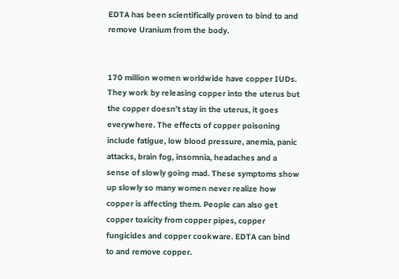EDTA has been scientifically proven to bind to and remove Uranium from the body.


170 million women worldwide have copper IUDs. They work by releasing copper into the uterus but the copper doesn’t stay in the uterus, it goes everywhere. The effects of copper poisoning include fatigue, low blood pressure, anemia, panic attacks, brain fog, insomnia, headaches and a sense of slowly going mad. These symptoms show up slowly so many women never realize how copper is affecting them. People can also get copper toxicity from copper pipes, copper fungicides and copper cookware. EDTA can bind to and remove copper.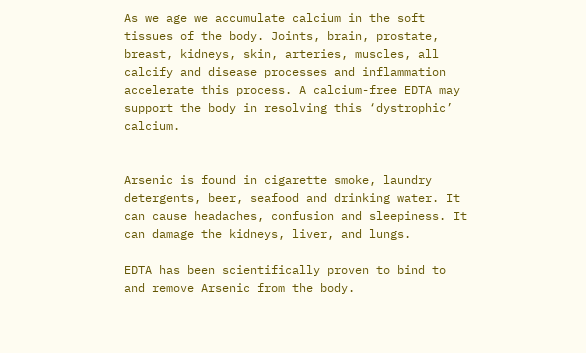As we age we accumulate calcium in the soft tissues of the body. Joints, brain, prostate, breast, kidneys, skin, arteries, muscles, all calcify and disease processes and inflammation accelerate this process. A calcium-free EDTA may support the body in resolving this ‘dystrophic’ calcium.


Arsenic is found in cigarette smoke, laundry detergents, beer, seafood and drinking water. It can cause headaches, confusion and sleepiness. It can damage the kidneys, liver, and lungs.

EDTA has been scientifically proven to bind to and remove Arsenic from the body.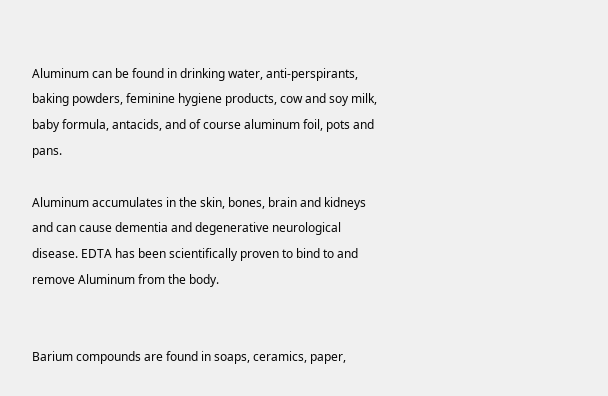Aluminum can be found in drinking water, anti-perspirants, baking powders, feminine hygiene products, cow and soy milk, baby formula, antacids, and of course aluminum foil, pots and pans.

Aluminum accumulates in the skin, bones, brain and kidneys and can cause dementia and degenerative neurological disease. EDTA has been scientifically proven to bind to and remove Aluminum from the body.


Barium compounds are found in soaps, ceramics, paper,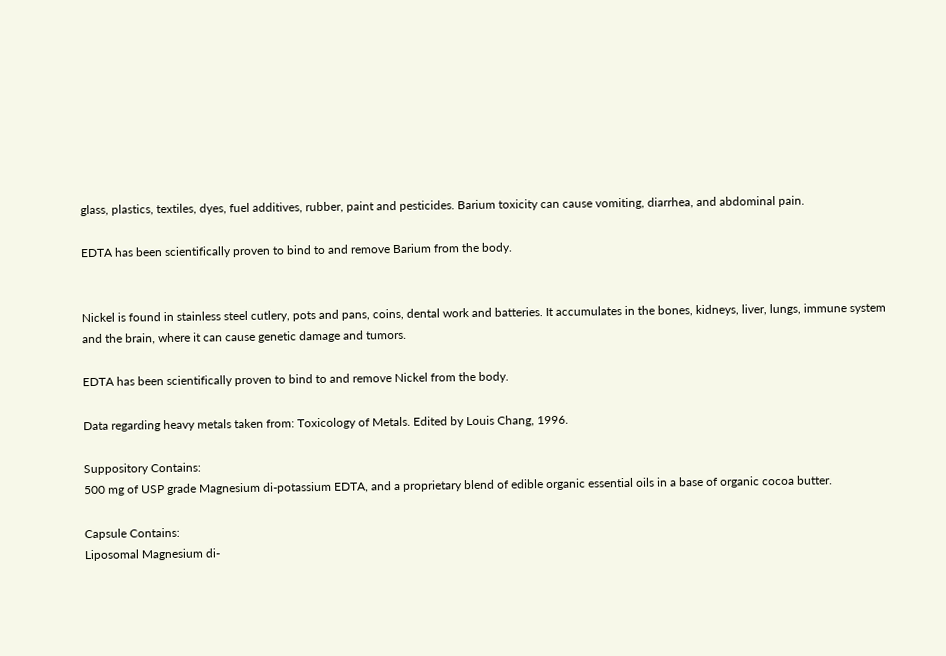glass, plastics, textiles, dyes, fuel additives, rubber, paint and pesticides. Barium toxicity can cause vomiting, diarrhea, and abdominal pain.

EDTA has been scientifically proven to bind to and remove Barium from the body.


Nickel is found in stainless steel cutlery, pots and pans, coins, dental work and batteries. It accumulates in the bones, kidneys, liver, lungs, immune system and the brain, where it can cause genetic damage and tumors.

EDTA has been scientifically proven to bind to and remove Nickel from the body.

Data regarding heavy metals taken from: Toxicology of Metals. Edited by Louis Chang, 1996.

Suppository Contains:
500 mg of USP grade Magnesium di-potassium EDTA, and a proprietary blend of edible organic essential oils in a base of organic cocoa butter.

Capsule Contains:
Liposomal Magnesium di-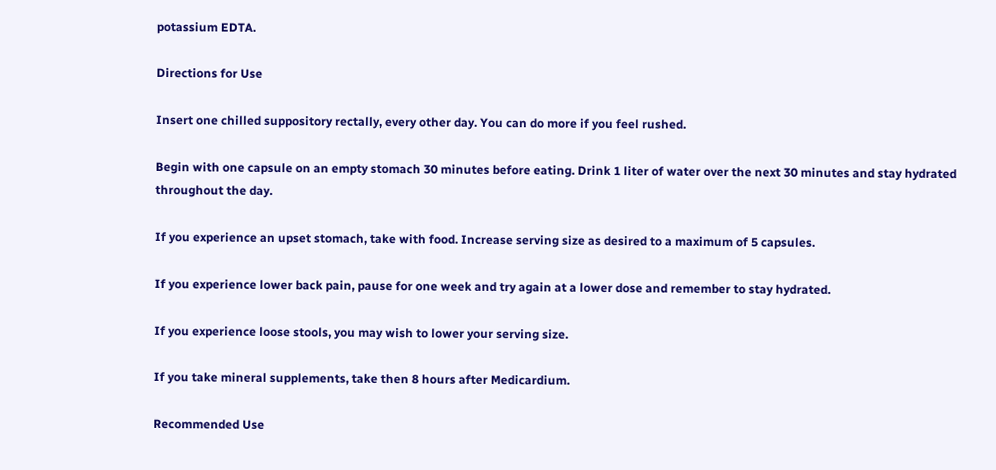potassium EDTA.

Directions for Use

Insert one chilled suppository rectally, every other day. You can do more if you feel rushed.

Begin with one capsule on an empty stomach 30 minutes before eating. Drink 1 liter of water over the next 30 minutes and stay hydrated throughout the day.

If you experience an upset stomach, take with food. Increase serving size as desired to a maximum of 5 capsules.

If you experience lower back pain, pause for one week and try again at a lower dose and remember to stay hydrated.

If you experience loose stools, you may wish to lower your serving size.

If you take mineral supplements, take then 8 hours after Medicardium.

Recommended Use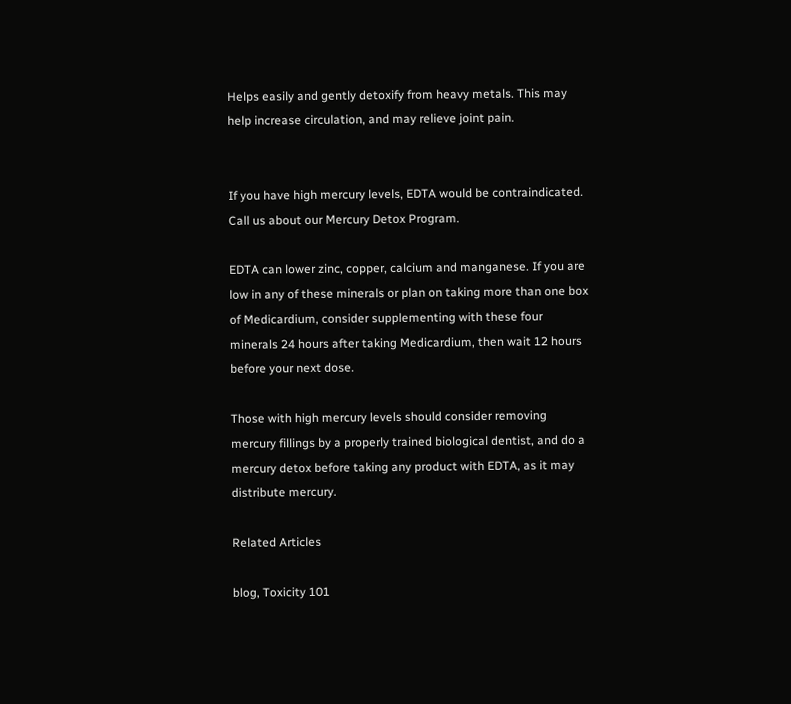Helps easily and gently detoxify from heavy metals. This may help increase circulation, and may relieve joint pain.


If you have high mercury levels, EDTA would be contraindicated. Call us about our Mercury Detox Program.

EDTA can lower zinc, copper, calcium and manganese. If you are low in any of these minerals or plan on taking more than one box of Medicardium, consider supplementing with these four minerals 24 hours after taking Medicardium, then wait 12 hours before your next dose.

Those with high mercury levels should consider removing mercury fillings by a properly trained biological dentist, and do a mercury detox before taking any product with EDTA, as it may distribute mercury.

Related Articles

blog, Toxicity 101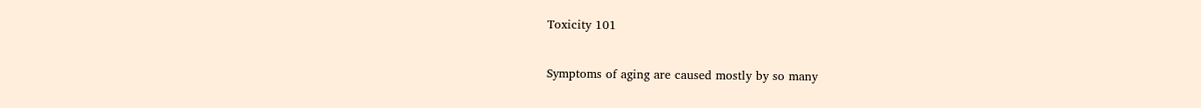Toxicity 101

Symptoms of aging are caused mostly by so many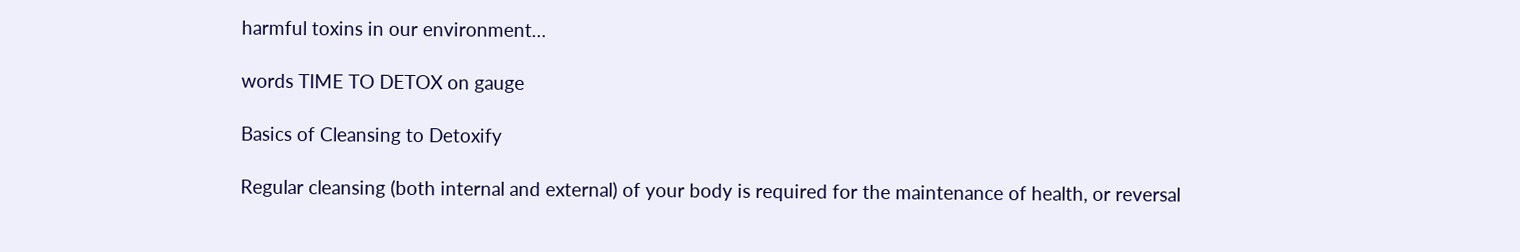harmful toxins in our environment…

words TIME TO DETOX on gauge

Basics of Cleansing to Detoxify

Regular cleansing (both internal and external) of your body is required for the maintenance of health, or reversal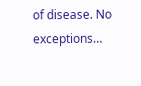of disease. No exceptions…